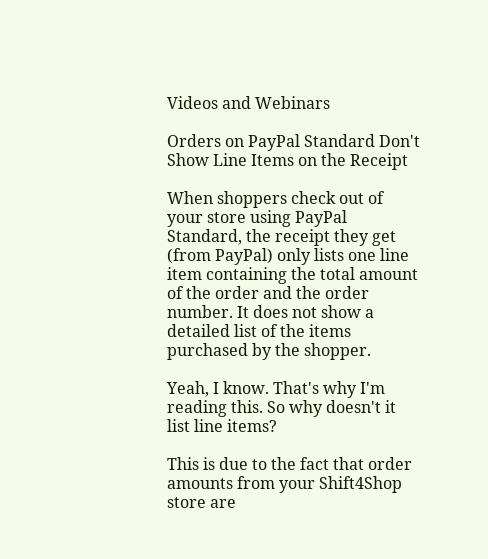Videos and Webinars

Orders on PayPal Standard Don't Show Line Items on the Receipt

When shoppers check out of your store using PayPal Standard, the receipt they get (from PayPal) only lists one line item containing the total amount of the order and the order number. It does not show a detailed list of the items purchased by the shopper.

Yeah, I know. That's why I'm reading this. So why doesn't it list line items?

This is due to the fact that order amounts from your Shift4Shop store are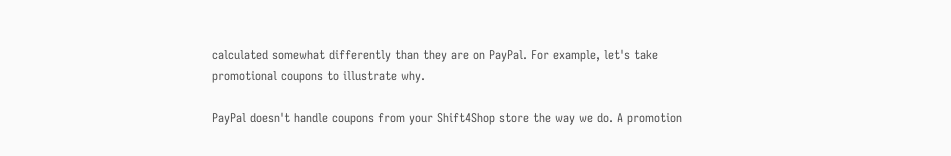calculated somewhat differently than they are on PayPal. For example, let's take promotional coupons to illustrate why.

PayPal doesn't handle coupons from your Shift4Shop store the way we do. A promotion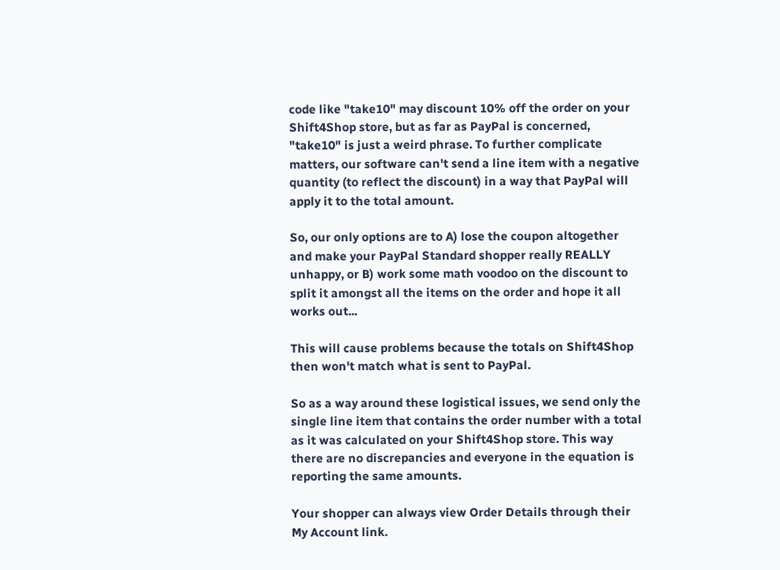code like "take10" may discount 10% off the order on your Shift4Shop store, but as far as PayPal is concerned, "take10" is just a weird phrase. To further complicate matters, our software can't send a line item with a negative quantity (to reflect the discount) in a way that PayPal will apply it to the total amount.

So, our only options are to A) lose the coupon altogether and make your PayPal Standard shopper really REALLY unhappy, or B) work some math voodoo on the discount to split it amongst all the items on the order and hope it all works out...

This will cause problems because the totals on Shift4Shop then won't match what is sent to PayPal.

So as a way around these logistical issues, we send only the single line item that contains the order number with a total as it was calculated on your Shift4Shop store. This way there are no discrepancies and everyone in the equation is reporting the same amounts.

Your shopper can always view Order Details through their My Account link.